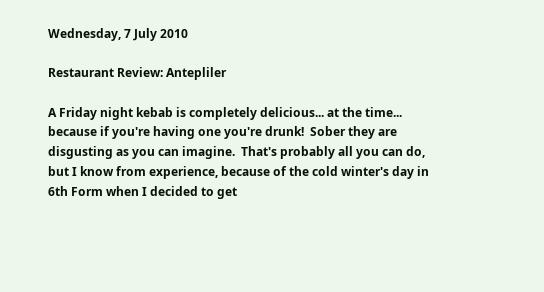Wednesday, 7 July 2010

Restaurant Review: Antepliler

A Friday night kebab is completely delicious... at the time... because if you're having one you're drunk!  Sober they are disgusting as you can imagine.  That's probably all you can do, but I know from experience, because of the cold winter's day in 6th Form when I decided to get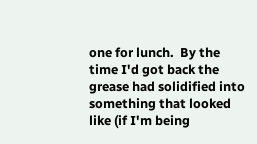one for lunch.  By the time I'd got back the grease had solidified into something that looked like (if I'm being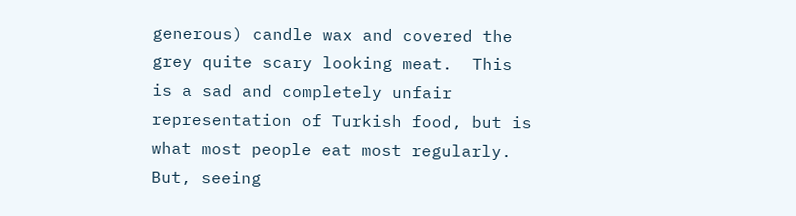generous) candle wax and covered the grey quite scary looking meat.  This is a sad and completely unfair representation of Turkish food, but is what most people eat most regularly.  But, seeing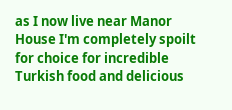as I now live near Manor House I'm completely spoilt for choice for incredible Turkish food and delicious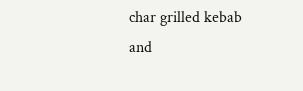char grilled kebab and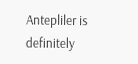Antepliler is definitely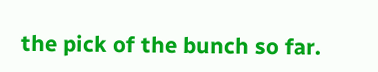the pick of the bunch so far.